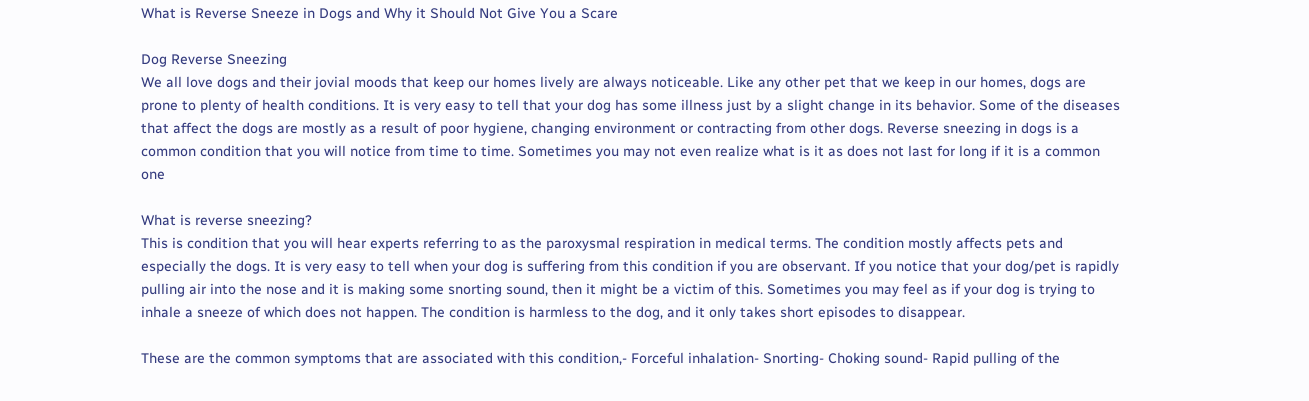What is Reverse Sneeze in Dogs and Why it Should Not Give You a Scare

Dog Reverse Sneezing
We all love dogs and their jovial moods that keep our homes lively are always noticeable. Like any other pet that we keep in our homes, dogs are prone to plenty of health conditions. It is very easy to tell that your dog has some illness just by a slight change in its behavior. Some of the diseases that affect the dogs are mostly as a result of poor hygiene, changing environment or contracting from other dogs. Reverse sneezing in dogs is a common condition that you will notice from time to time. Sometimes you may not even realize what is it as does not last for long if it is a common one

What is reverse sneezing?
This is condition that you will hear experts referring to as the paroxysmal respiration in medical terms. The condition mostly affects pets and especially the dogs. It is very easy to tell when your dog is suffering from this condition if you are observant. If you notice that your dog/pet is rapidly pulling air into the nose and it is making some snorting sound, then it might be a victim of this. Sometimes you may feel as if your dog is trying to inhale a sneeze of which does not happen. The condition is harmless to the dog, and it only takes short episodes to disappear.

These are the common symptoms that are associated with this condition,- Forceful inhalation- Snorting- Choking sound- Rapid pulling of the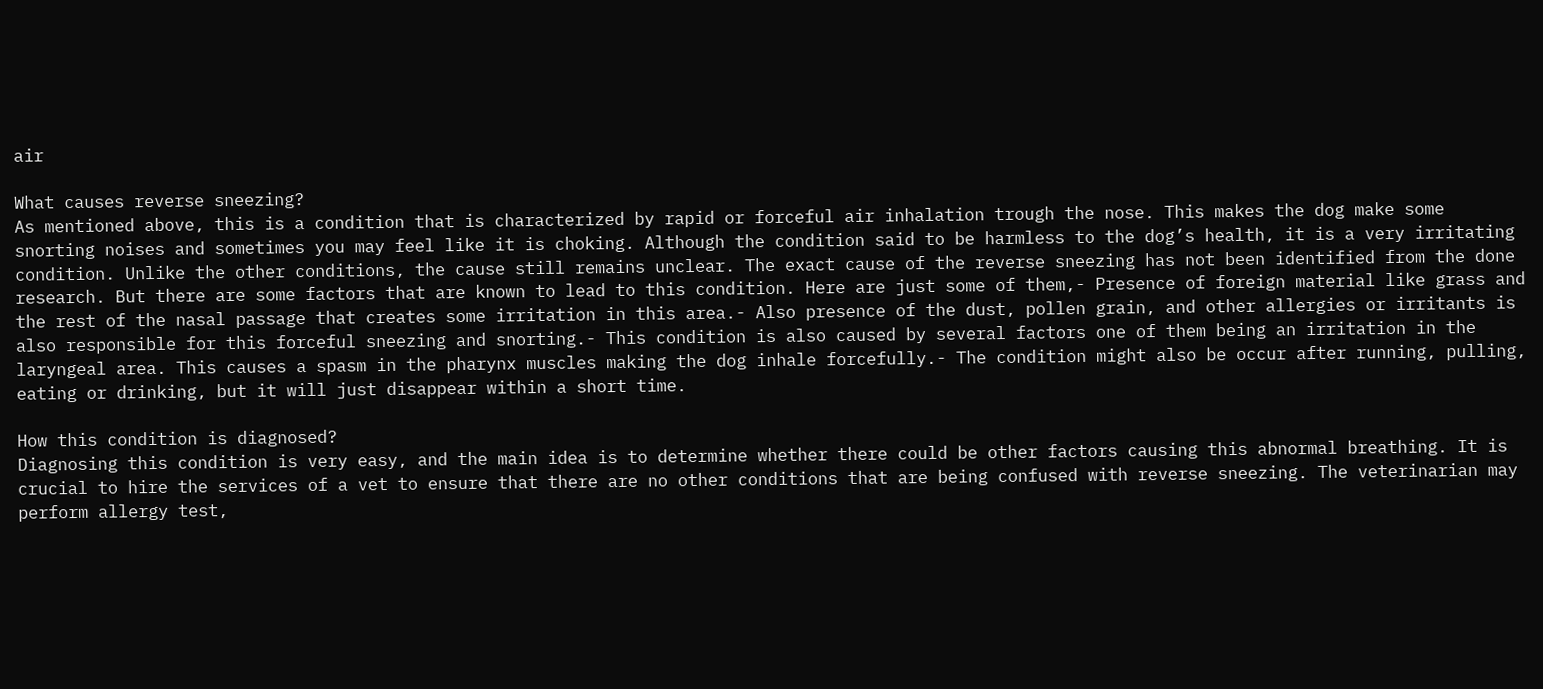air

What causes reverse sneezing?
As mentioned above, this is a condition that is characterized by rapid or forceful air inhalation trough the nose. This makes the dog make some snorting noises and sometimes you may feel like it is choking. Although the condition said to be harmless to the dog’s health, it is a very irritating condition. Unlike the other conditions, the cause still remains unclear. The exact cause of the reverse sneezing has not been identified from the done research. But there are some factors that are known to lead to this condition. Here are just some of them,- Presence of foreign material like grass and the rest of the nasal passage that creates some irritation in this area.- Also presence of the dust, pollen grain, and other allergies or irritants is also responsible for this forceful sneezing and snorting.- This condition is also caused by several factors one of them being an irritation in the laryngeal area. This causes a spasm in the pharynx muscles making the dog inhale forcefully.- The condition might also be occur after running, pulling, eating or drinking, but it will just disappear within a short time.

How this condition is diagnosed?
Diagnosing this condition is very easy, and the main idea is to determine whether there could be other factors causing this abnormal breathing. It is crucial to hire the services of a vet to ensure that there are no other conditions that are being confused with reverse sneezing. The veterinarian may perform allergy test,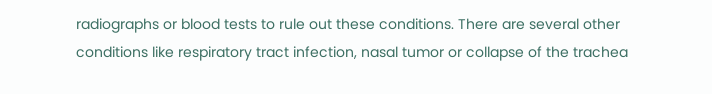radiographs or blood tests to rule out these conditions. There are several other conditions like respiratory tract infection, nasal tumor or collapse of the trachea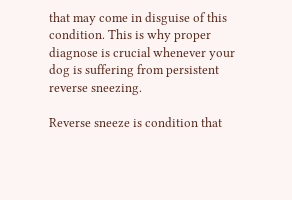that may come in disguise of this condition. This is why proper diagnose is crucial whenever your dog is suffering from persistent reverse sneezing.

Reverse sneeze is condition that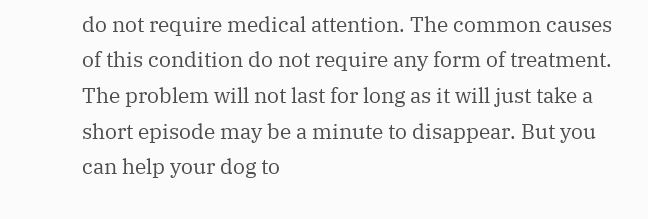do not require medical attention. The common causes of this condition do not require any form of treatment. The problem will not last for long as it will just take a short episode may be a minute to disappear. But you can help your dog to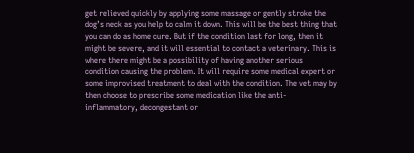get relieved quickly by applying some massage or gently stroke the dog’s neck as you help to calm it down. This will be the best thing that you can do as home cure. But if the condition last for long, then it might be severe, and it will essential to contact a veterinary. This is where there might be a possibility of having another serious condition causing the problem. It will require some medical expert or some improvised treatment to deal with the condition. The vet may by then choose to prescribe some medication like the anti-inflammatory, decongestant or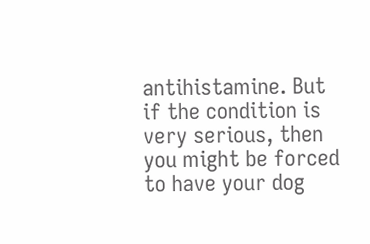antihistamine. But if the condition is very serious, then you might be forced to have your dog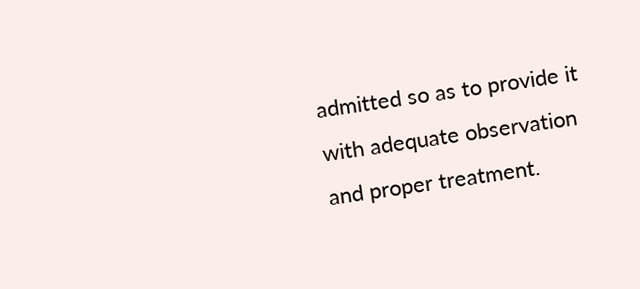admitted so as to provide it with adequate observation and proper treatment.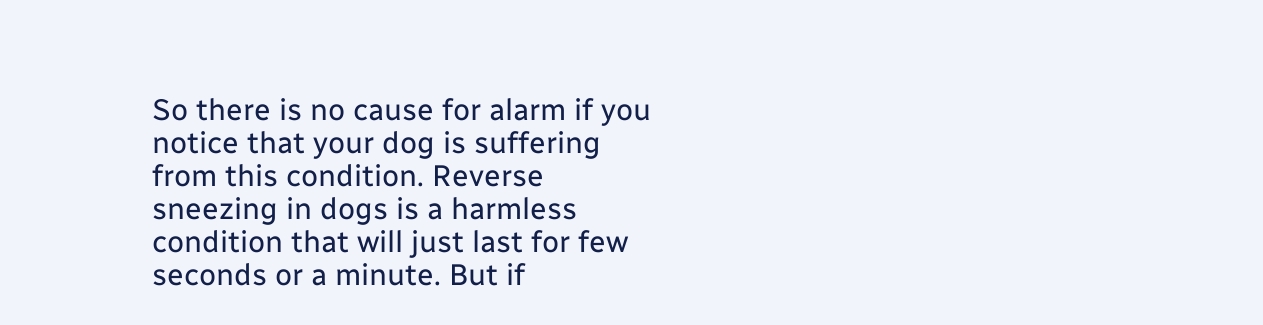So there is no cause for alarm if you notice that your dog is suffering from this condition. Reverse sneezing in dogs is a harmless condition that will just last for few seconds or a minute. But if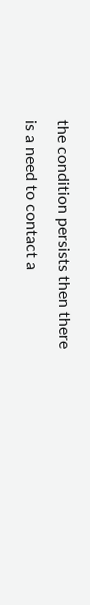the condition persists then there is a need to contact a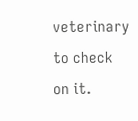veterinary to check on it.